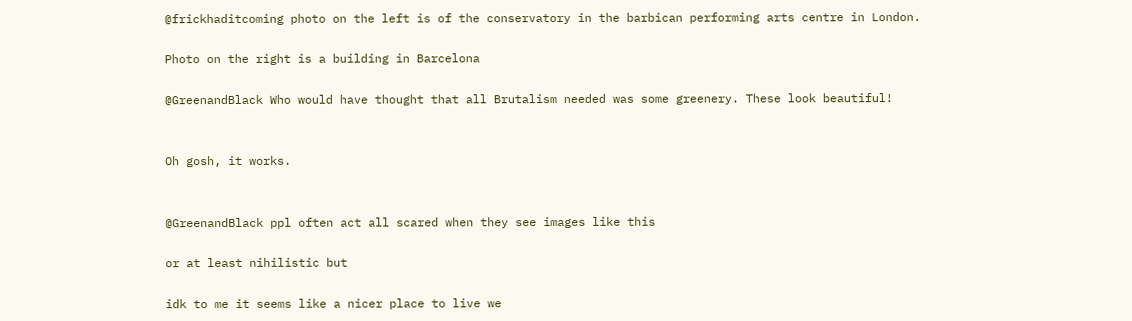@frickhaditcoming photo on the left is of the conservatory in the barbican performing arts centre in London.

Photo on the right is a building in Barcelona

@GreenandBlack Who would have thought that all Brutalism needed was some greenery. These look beautiful!


Oh gosh, it works.


@GreenandBlack ppl often act all scared when they see images like this

or at least nihilistic but

idk to me it seems like a nicer place to live we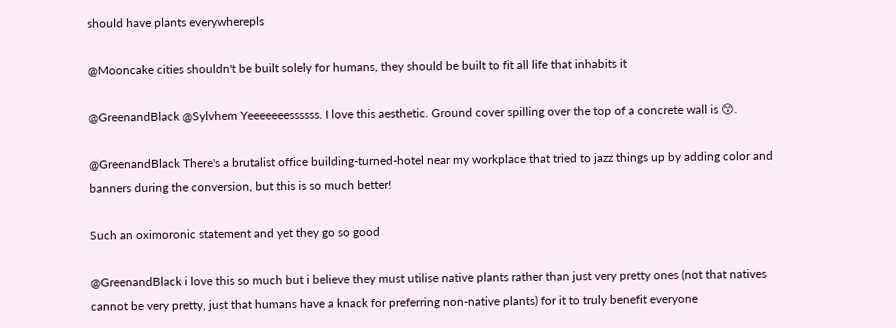should have plants everywherepls

@Mooncake cities shouldn't be built solely for humans, they should be built to fit all life that inhabits it

@GreenandBlack @Sylvhem Yeeeeeeessssss. I love this aesthetic. Ground cover spilling over the top of a concrete wall is 😙.

@GreenandBlack There's a brutalist office building-turned-hotel near my workplace that tried to jazz things up by adding color and banners during the conversion, but this is so much better!

Such an oximoronic statement and yet they go so good

@GreenandBlack i love this so much but i believe they must utilise native plants rather than just very pretty ones (not that natives cannot be very pretty, just that humans have a knack for preferring non-native plants) for it to truly benefit everyone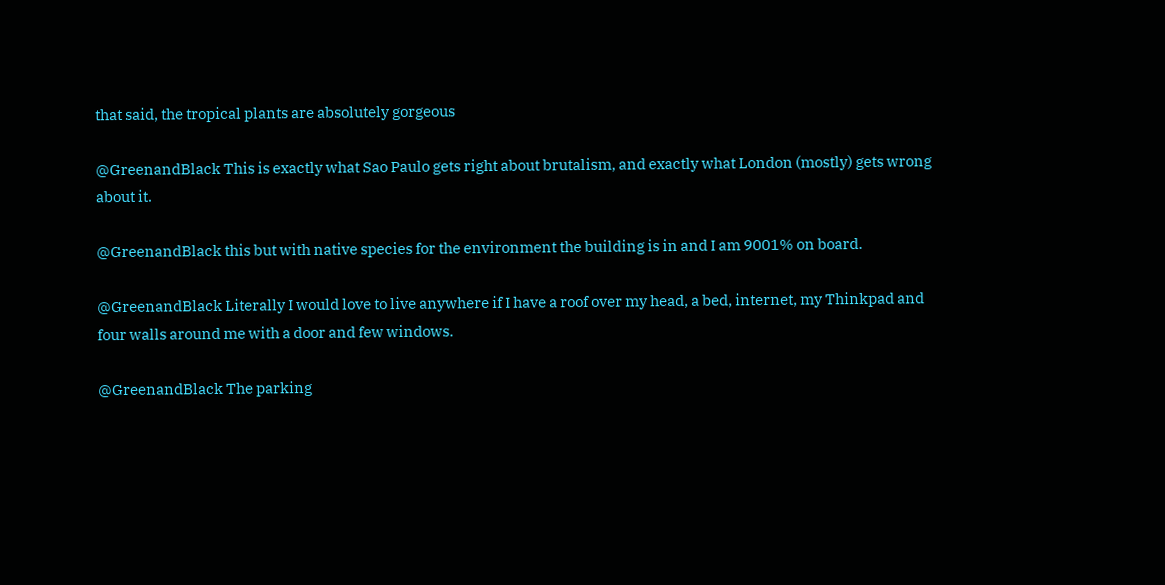that said, the tropical plants are absolutely gorgeous

@GreenandBlack This is exactly what Sao Paulo gets right about brutalism, and exactly what London (mostly) gets wrong about it.

@GreenandBlack this but with native species for the environment the building is in and I am 9001% on board.

@GreenandBlack Literally I would love to live anywhere if I have a roof over my head, a bed, internet, my Thinkpad and four walls around me with a door and few windows.

@GreenandBlack The parking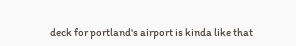deck for portland's airport is kinda like that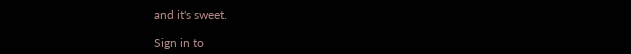and it's sweet.

Sign in to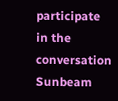participate in the conversation
Sunbeam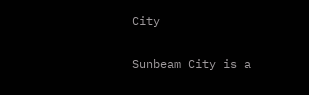City

Sunbeam City is a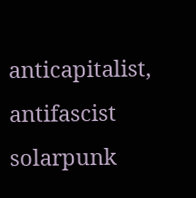anticapitalist, antifascist solarpunk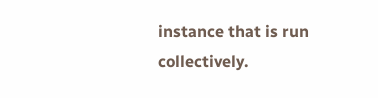instance that is run collectively.